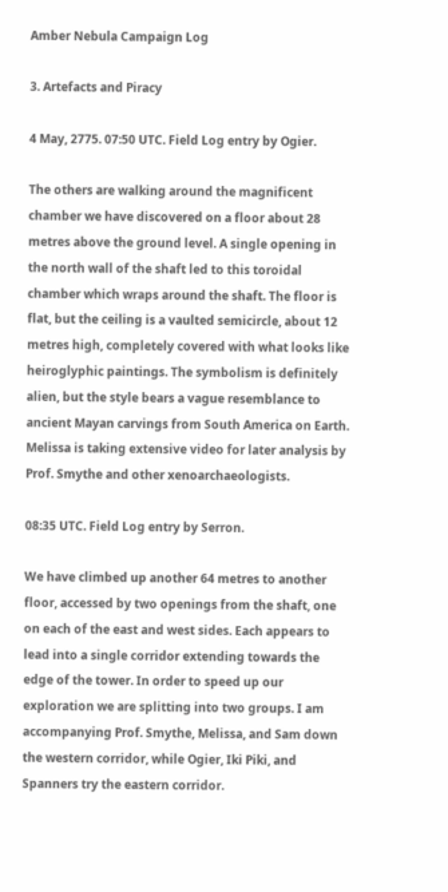Amber Nebula Campaign Log

3. Artefacts and Piracy

4 May, 2775. 07:50 UTC. Field Log entry by Ogier.

The others are walking around the magnificent chamber we have discovered on a floor about 28 metres above the ground level. A single opening in the north wall of the shaft led to this toroidal chamber which wraps around the shaft. The floor is flat, but the ceiling is a vaulted semicircle, about 12 metres high, completely covered with what looks like heiroglyphic paintings. The symbolism is definitely alien, but the style bears a vague resemblance to ancient Mayan carvings from South America on Earth. Melissa is taking extensive video for later analysis by Prof. Smythe and other xenoarchaeologists.

08:35 UTC. Field Log entry by Serron.

We have climbed up another 64 metres to another floor, accessed by two openings from the shaft, one on each of the east and west sides. Each appears to lead into a single corridor extending towards the edge of the tower. In order to speed up our exploration we are splitting into two groups. I am accompanying Prof. Smythe, Melissa, and Sam down the western corridor, while Ogier, Iki Piki, and Spanners try the eastern corridor.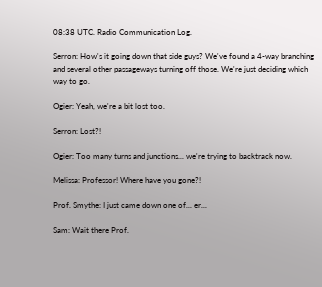08:38 UTC. Radio Communication Log.

Serron: How's it going down that side guys? We've found a 4-way branching and several other passageways turning off those. We're just deciding which way to go.

Ogier: Yeah, we're a bit lost too.

Serron: Lost?!

Ogier: Too many turns and junctions... we're trying to backtrack now.

Melissa: Professor! Where have you gone?!

Prof. Smythe: I just came down one of... er...

Sam: Wait there Prof.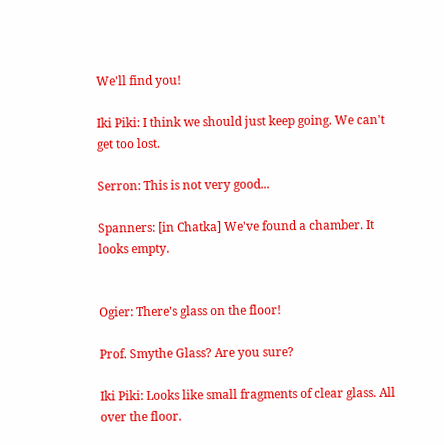We'll find you!

Iki Piki: I think we should just keep going. We can't get too lost.

Serron: This is not very good...

Spanners: [in Chatka] We've found a chamber. It looks empty.


Ogier: There's glass on the floor!

Prof. Smythe Glass? Are you sure?

Iki Piki: Looks like small fragments of clear glass. All over the floor.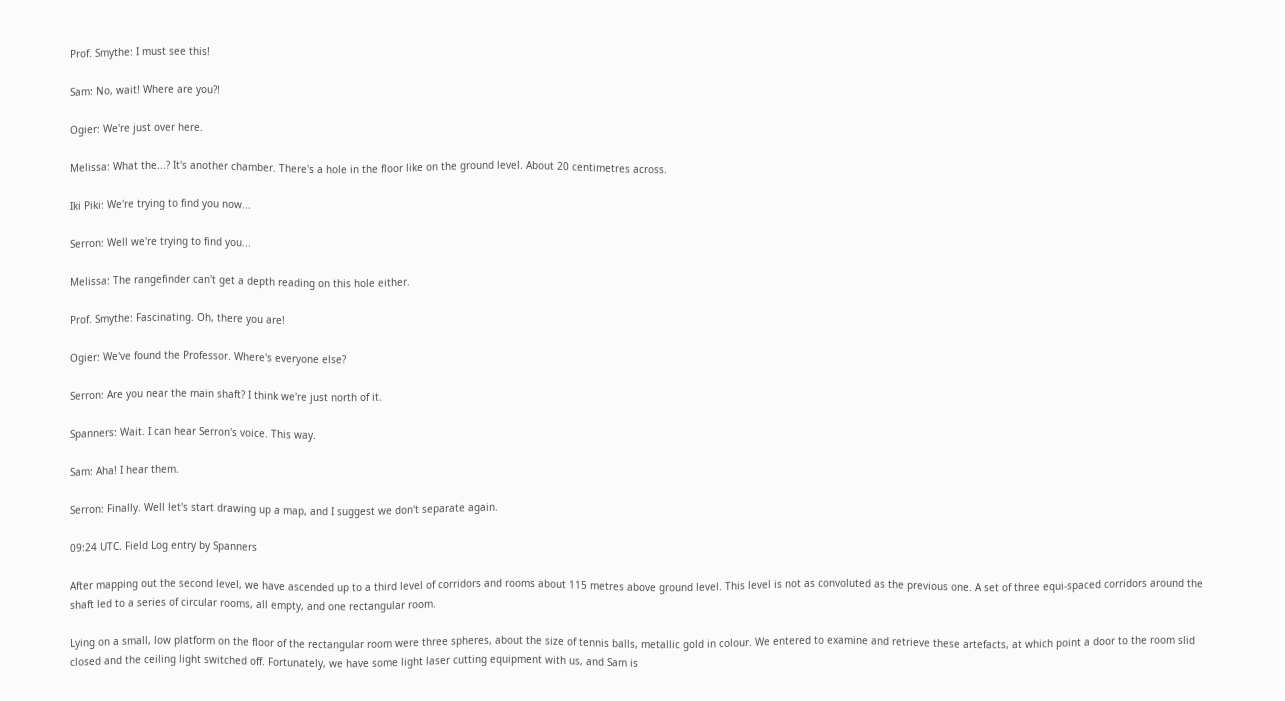Prof. Smythe: I must see this!

Sam: No, wait! Where are you?!

Ogier: We're just over here.

Melissa: What the...? It's another chamber. There's a hole in the floor like on the ground level. About 20 centimetres across.

Iki Piki: We're trying to find you now...

Serron: Well we're trying to find you...

Melissa: The rangefinder can't get a depth reading on this hole either.

Prof. Smythe: Fascinating. Oh, there you are!

Ogier: We've found the Professor. Where's everyone else?

Serron: Are you near the main shaft? I think we're just north of it.

Spanners: Wait. I can hear Serron's voice. This way.

Sam: Aha! I hear them.

Serron: Finally. Well let's start drawing up a map, and I suggest we don't separate again.

09:24 UTC. Field Log entry by Spanners

After mapping out the second level, we have ascended up to a third level of corridors and rooms about 115 metres above ground level. This level is not as convoluted as the previous one. A set of three equi-spaced corridors around the shaft led to a series of circular rooms, all empty, and one rectangular room.

Lying on a small, low platform on the floor of the rectangular room were three spheres, about the size of tennis balls, metallic gold in colour. We entered to examine and retrieve these artefacts, at which point a door to the room slid closed and the ceiling light switched off. Fortunately, we have some light laser cutting equipment with us, and Sam is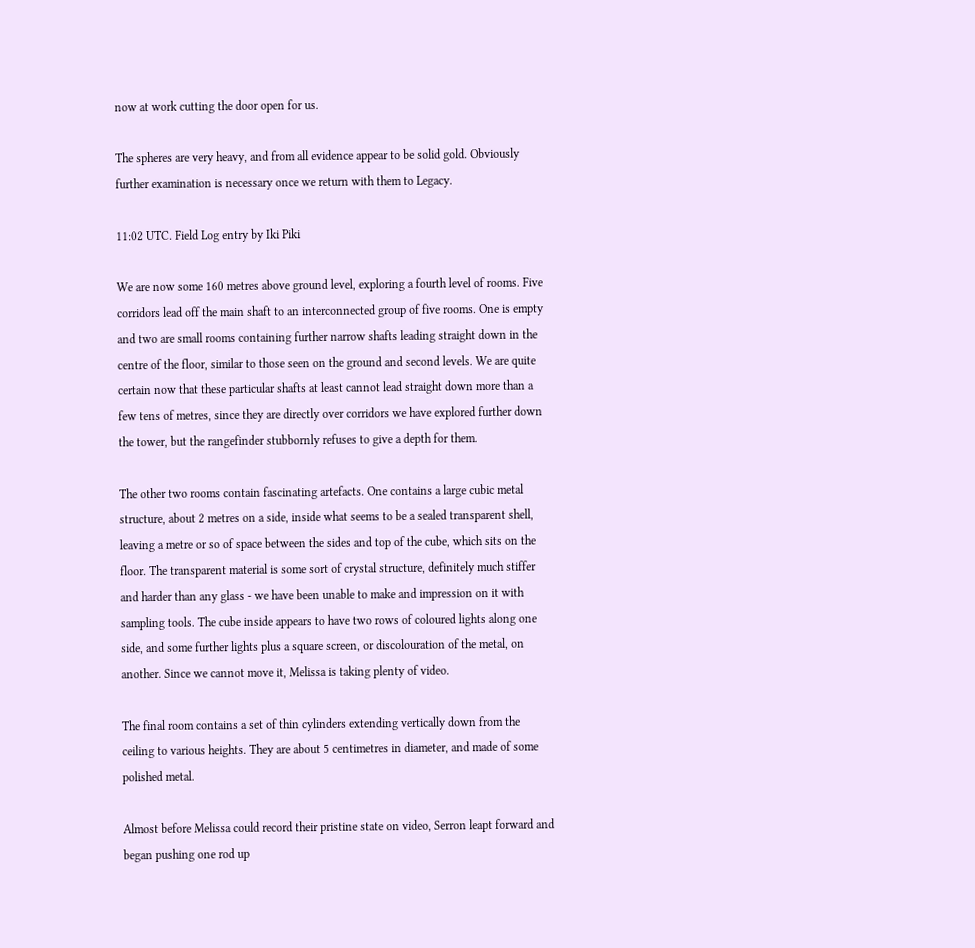now at work cutting the door open for us.

The spheres are very heavy, and from all evidence appear to be solid gold. Obviously further examination is necessary once we return with them to Legacy.

11:02 UTC. Field Log entry by Iki Piki

We are now some 160 metres above ground level, exploring a fourth level of rooms. Five corridors lead off the main shaft to an interconnected group of five rooms. One is empty and two are small rooms containing further narrow shafts leading straight down in the centre of the floor, similar to those seen on the ground and second levels. We are quite certain now that these particular shafts at least cannot lead straight down more than a few tens of metres, since they are directly over corridors we have explored further down the tower, but the rangefinder stubbornly refuses to give a depth for them.

The other two rooms contain fascinating artefacts. One contains a large cubic metal structure, about 2 metres on a side, inside what seems to be a sealed transparent shell, leaving a metre or so of space between the sides and top of the cube, which sits on the floor. The transparent material is some sort of crystal structure, definitely much stiffer and harder than any glass - we have been unable to make and impression on it with sampling tools. The cube inside appears to have two rows of coloured lights along one side, and some further lights plus a square screen, or discolouration of the metal, on another. Since we cannot move it, Melissa is taking plenty of video.

The final room contains a set of thin cylinders extending vertically down from the ceiling to various heights. They are about 5 centimetres in diameter, and made of some polished metal.

Almost before Melissa could record their pristine state on video, Serron leapt forward and began pushing one rod up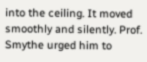into the ceiling. It moved smoothly and silently. Prof. Smythe urged him to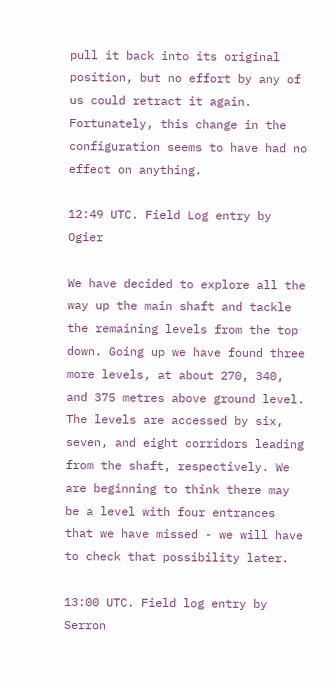pull it back into its original position, but no effort by any of us could retract it again. Fortunately, this change in the configuration seems to have had no effect on anything.

12:49 UTC. Field Log entry by Ogier

We have decided to explore all the way up the main shaft and tackle the remaining levels from the top down. Going up we have found three more levels, at about 270, 340, and 375 metres above ground level. The levels are accessed by six, seven, and eight corridors leading from the shaft, respectively. We are beginning to think there may be a level with four entrances that we have missed - we will have to check that possibility later.

13:00 UTC. Field log entry by Serron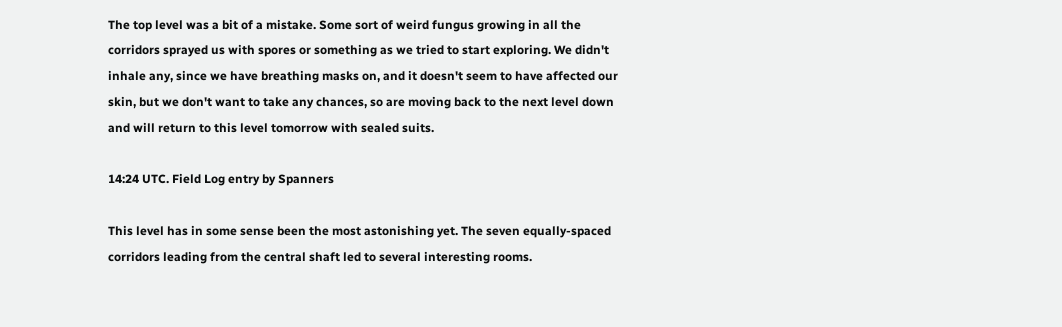The top level was a bit of a mistake. Some sort of weird fungus growing in all the corridors sprayed us with spores or something as we tried to start exploring. We didn't inhale any, since we have breathing masks on, and it doesn't seem to have affected our skin, but we don't want to take any chances, so are moving back to the next level down and will return to this level tomorrow with sealed suits.

14:24 UTC. Field Log entry by Spanners

This level has in some sense been the most astonishing yet. The seven equally-spaced corridors leading from the central shaft led to several interesting rooms.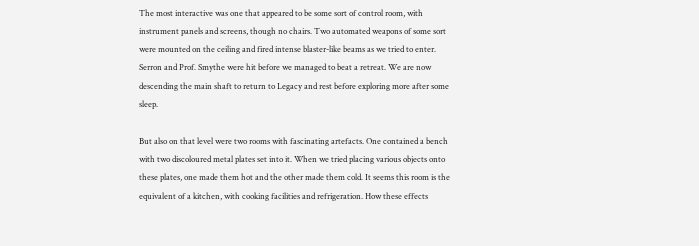The most interactive was one that appeared to be some sort of control room, with instrument panels and screens, though no chairs. Two automated weapons of some sort were mounted on the ceiling and fired intense blaster-like beams as we tried to enter. Serron and Prof. Smythe were hit before we managed to beat a retreat. We are now descending the main shaft to return to Legacy and rest before exploring more after some sleep.

But also on that level were two rooms with fascinating artefacts. One contained a bench with two discoloured metal plates set into it. When we tried placing various objects onto these plates, one made them hot and the other made them cold. It seems this room is the equivalent of a kitchen, with cooking facilities and refrigeration. How these effects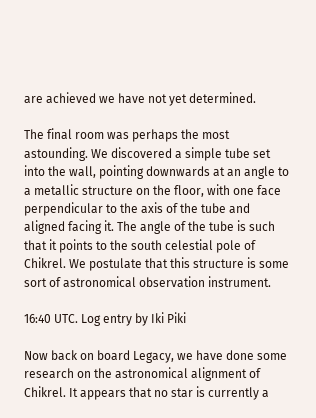are achieved we have not yet determined.

The final room was perhaps the most astounding. We discovered a simple tube set into the wall, pointing downwards at an angle to a metallic structure on the floor, with one face perpendicular to the axis of the tube and aligned facing it. The angle of the tube is such that it points to the south celestial pole of Chikrel. We postulate that this structure is some sort of astronomical observation instrument.

16:40 UTC. Log entry by Iki Piki

Now back on board Legacy, we have done some research on the astronomical alignment of Chikrel. It appears that no star is currently a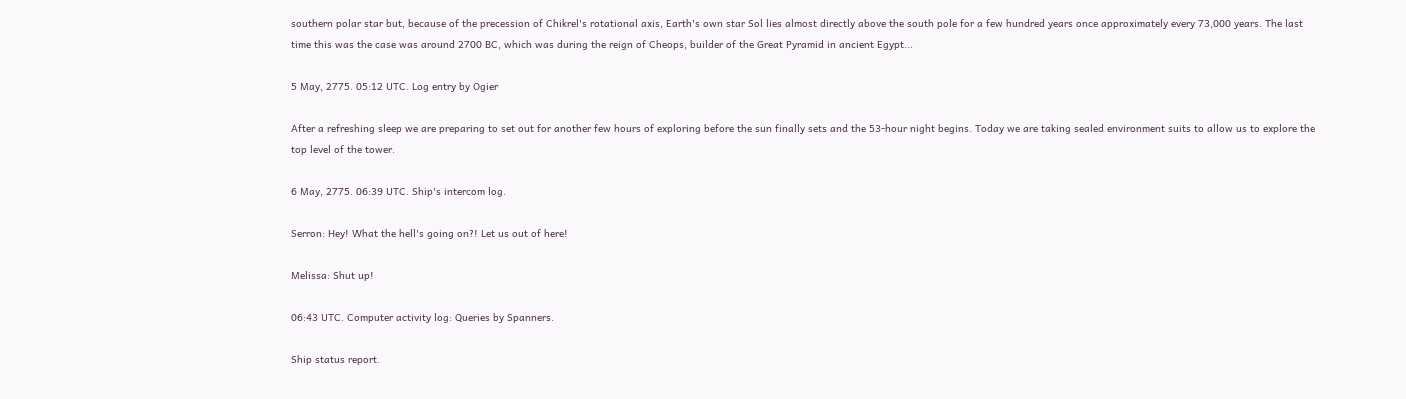southern polar star but, because of the precession of Chikrel's rotational axis, Earth's own star Sol lies almost directly above the south pole for a few hundred years once approximately every 73,000 years. The last time this was the case was around 2700 BC, which was during the reign of Cheops, builder of the Great Pyramid in ancient Egypt...

5 May, 2775. 05:12 UTC. Log entry by Ogier

After a refreshing sleep we are preparing to set out for another few hours of exploring before the sun finally sets and the 53-hour night begins. Today we are taking sealed environment suits to allow us to explore the top level of the tower.

6 May, 2775. 06:39 UTC. Ship's intercom log.

Serron: Hey! What the hell's going on?! Let us out of here!

Melissa: Shut up!

06:43 UTC. Computer activity log: Queries by Spanners.

Ship status report.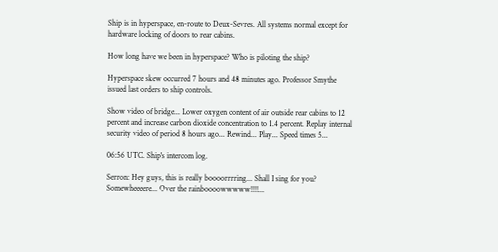Ship is in hyperspace, en-route to Deux-Sevres. All systems normal except for hardware locking of doors to rear cabins.

How long have we been in hyperspace? Who is piloting the ship?

Hyperspace skew occurred 7 hours and 48 minutes ago. Professor Smythe issued last orders to ship controls.

Show video of bridge... Lower oxygen content of air outside rear cabins to 12 percent and increase carbon dioxide concentration to 1.4 percent. Replay internal security video of period 8 hours ago... Rewind... Play... Speed times 5...

06:56 UTC. Ship's intercom log.

Serron: Hey guys, this is really boooorrrring... Shall I sing for you? Somewheeeere... Over the rainboooowwwww!!!!...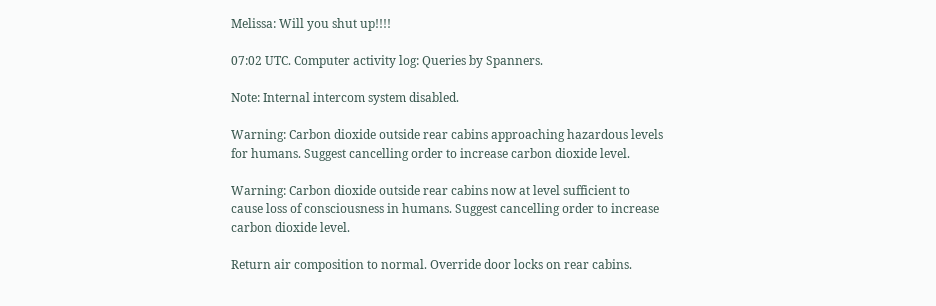Melissa: Will you shut up!!!!

07:02 UTC. Computer activity log: Queries by Spanners.

Note: Internal intercom system disabled.

Warning: Carbon dioxide outside rear cabins approaching hazardous levels for humans. Suggest cancelling order to increase carbon dioxide level.

Warning: Carbon dioxide outside rear cabins now at level sufficient to cause loss of consciousness in humans. Suggest cancelling order to increase carbon dioxide level.

Return air composition to normal. Override door locks on rear cabins.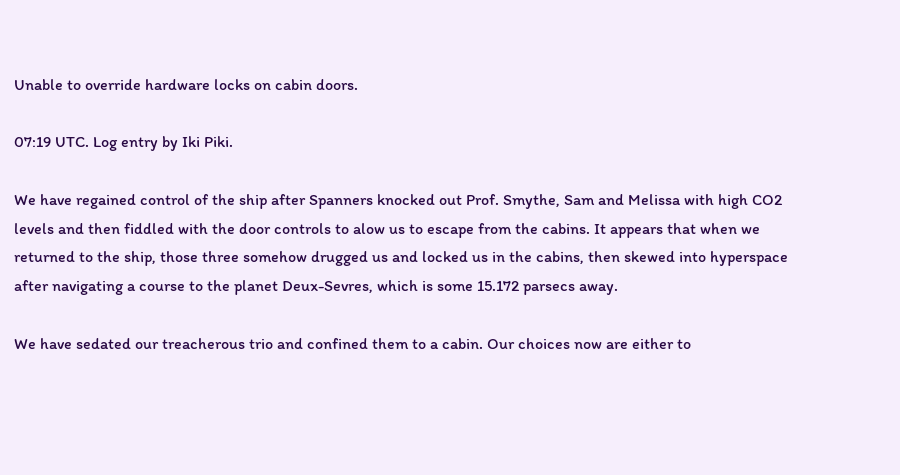Unable to override hardware locks on cabin doors.

07:19 UTC. Log entry by Iki Piki.

We have regained control of the ship after Spanners knocked out Prof. Smythe, Sam and Melissa with high CO2 levels and then fiddled with the door controls to alow us to escape from the cabins. It appears that when we returned to the ship, those three somehow drugged us and locked us in the cabins, then skewed into hyperspace after navigating a course to the planet Deux-Sevres, which is some 15.172 parsecs away.

We have sedated our treacherous trio and confined them to a cabin. Our choices now are either to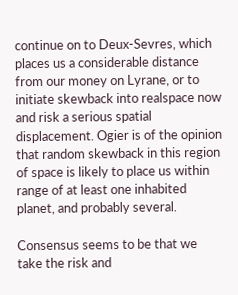continue on to Deux-Sevres, which places us a considerable distance from our money on Lyrane, or to initiate skewback into realspace now and risk a serious spatial displacement. Ogier is of the opinion that random skewback in this region of space is likely to place us within range of at least one inhabited planet, and probably several.

Consensus seems to be that we take the risk and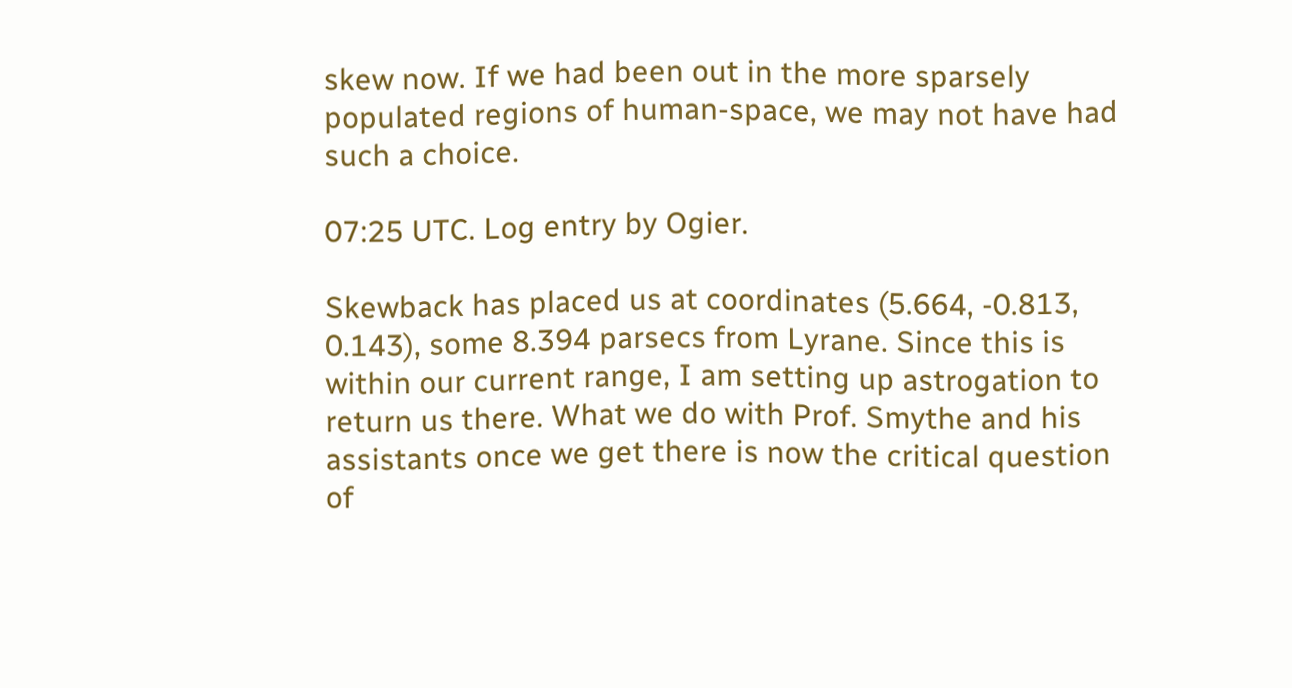skew now. If we had been out in the more sparsely populated regions of human-space, we may not have had such a choice.

07:25 UTC. Log entry by Ogier.

Skewback has placed us at coordinates (5.664, -0.813, 0.143), some 8.394 parsecs from Lyrane. Since this is within our current range, I am setting up astrogation to return us there. What we do with Prof. Smythe and his assistants once we get there is now the critical question of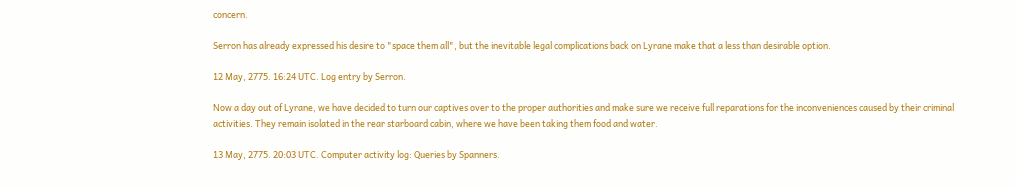concern.

Serron has already expressed his desire to "space them all", but the inevitable legal complications back on Lyrane make that a less than desirable option.

12 May, 2775. 16:24 UTC. Log entry by Serron.

Now a day out of Lyrane, we have decided to turn our captives over to the proper authorities and make sure we receive full reparations for the inconveniences caused by their criminal activities. They remain isolated in the rear starboard cabin, where we have been taking them food and water.

13 May, 2775. 20:03 UTC. Computer activity log: Queries by Spanners.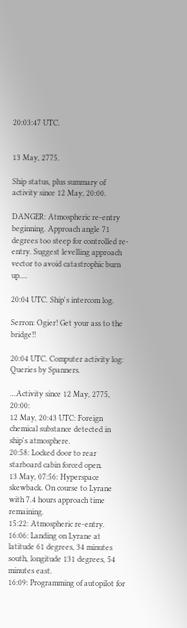20:03:47 UTC.


13 May, 2775.

Ship status, plus summary of activity since 12 May, 20:00.

DANGER: Atmospheric re-entry beginning. Approach angle 71 degrees too steep for controlled re-entry. Suggest levelling approach vector to avoid catastrophic burn up....

20:04 UTC. Ship's intercom log.

Serron: Ogier! Get your ass to the bridge!!

20:04 UTC. Computer activity log: Queries by Spanners.

...Activity since 12 May, 2775, 20:00:
12 May, 20:43 UTC: Foreign chemical substance detected in ship's atmosphere.
20:58: Locked door to rear starboard cabin forced open.
13 May, 07:56: Hyperspace skewback. On course to Lyrane with 7.4 hours approach time remaining.
15:22: Atmospheric re-entry.
16:06: Landing on Lyrane at latitude 61 degrees, 34 minutes south, longitude 131 degrees, 54 minutes east.
16:09: Programming of autopilot for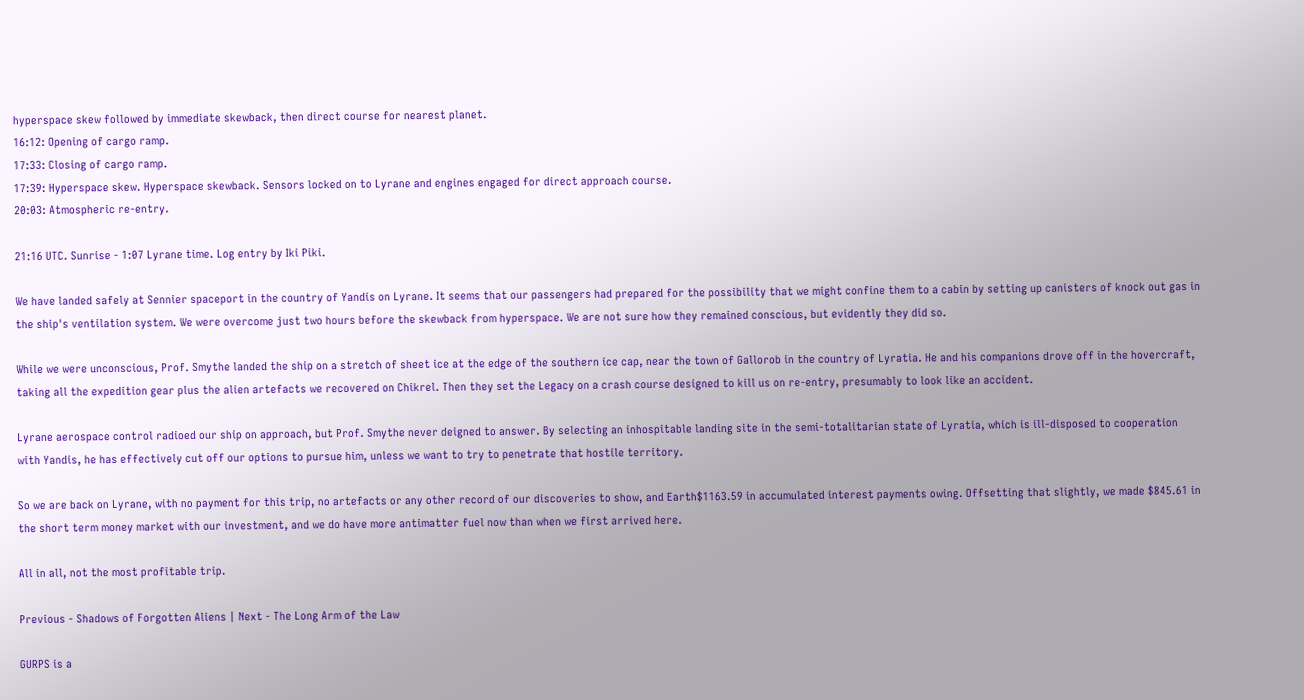hyperspace skew followed by immediate skewback, then direct course for nearest planet.
16:12: Opening of cargo ramp.
17:33: Closing of cargo ramp.
17:39: Hyperspace skew. Hyperspace skewback. Sensors locked on to Lyrane and engines engaged for direct approach course.
20:03: Atmospheric re-entry.

21:16 UTC. Sunrise - 1:07 Lyrane time. Log entry by Iki Piki.

We have landed safely at Sennier spaceport in the country of Yandis on Lyrane. It seems that our passengers had prepared for the possibility that we might confine them to a cabin by setting up canisters of knock out gas in the ship's ventilation system. We were overcome just two hours before the skewback from hyperspace. We are not sure how they remained conscious, but evidently they did so.

While we were unconscious, Prof. Smythe landed the ship on a stretch of sheet ice at the edge of the southern ice cap, near the town of Gallorob in the country of Lyratia. He and his companions drove off in the hovercraft, taking all the expedition gear plus the alien artefacts we recovered on Chikrel. Then they set the Legacy on a crash course designed to kill us on re-entry, presumably to look like an accident.

Lyrane aerospace control radioed our ship on approach, but Prof. Smythe never deigned to answer. By selecting an inhospitable landing site in the semi-totalitarian state of Lyratia, which is ill-disposed to cooperation with Yandis, he has effectively cut off our options to pursue him, unless we want to try to penetrate that hostile territory.

So we are back on Lyrane, with no payment for this trip, no artefacts or any other record of our discoveries to show, and Earth$1163.59 in accumulated interest payments owing. Offsetting that slightly, we made $845.61 in the short term money market with our investment, and we do have more antimatter fuel now than when we first arrived here.

All in all, not the most profitable trip.

Previous - Shadows of Forgotten Aliens | Next - The Long Arm of the Law

GURPS is a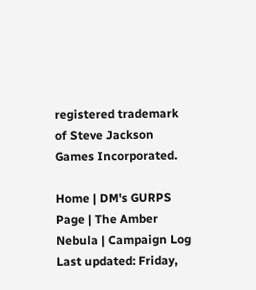registered trademark of Steve Jackson Games Incorporated.

Home | DM's GURPS Page | The Amber Nebula | Campaign Log
Last updated: Friday,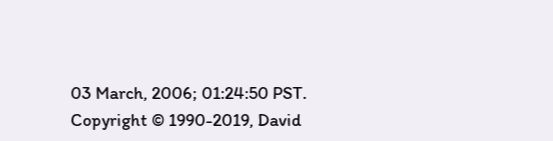03 March, 2006; 01:24:50 PST.
Copyright © 1990-2019, David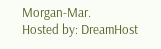Morgan-Mar.
Hosted by: DreamHost